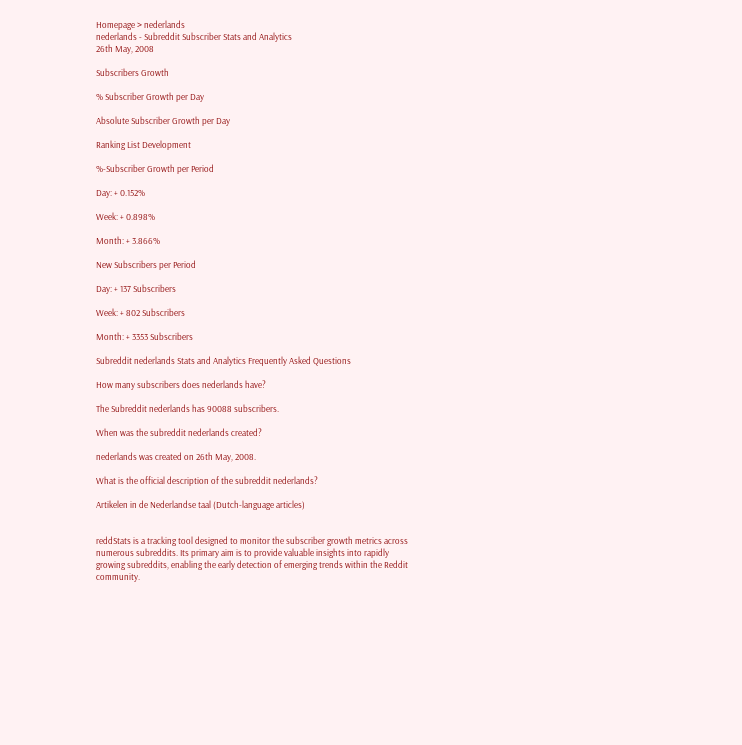Homepage > nederlands
nederlands - Subreddit Subscriber Stats and Analytics
26th May, 2008

Subscribers Growth

% Subscriber Growth per Day

Absolute Subscriber Growth per Day

Ranking List Development

%-Subscriber Growth per Period

Day: + 0.152%

Week: + 0.898%

Month: + 3.866%

New Subscribers per Period

Day: + 137 Subscribers

Week: + 802 Subscribers

Month: + 3353 Subscribers

Subreddit nederlands Stats and Analytics Frequently Asked Questions

How many subscribers does nederlands have?

The Subreddit nederlands has 90088 subscribers.

When was the subreddit nederlands created?

nederlands was created on 26th May, 2008.

What is the official description of the subreddit nederlands?

Artikelen in de Nederlandse taal (Dutch-language articles)


reddStats is a tracking tool designed to monitor the subscriber growth metrics across numerous subreddits. Its primary aim is to provide valuable insights into rapidly growing subreddits, enabling the early detection of emerging trends within the Reddit community.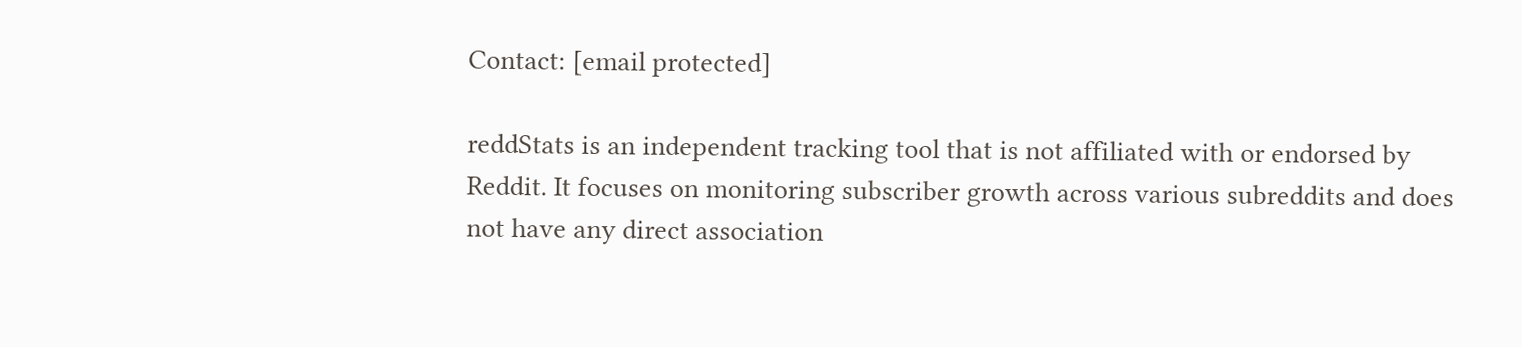Contact: [email protected]

reddStats is an independent tracking tool that is not affiliated with or endorsed by Reddit. It focuses on monitoring subscriber growth across various subreddits and does not have any direct association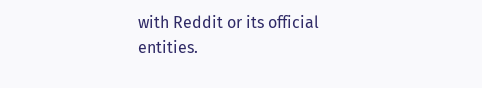with Reddit or its official entities.